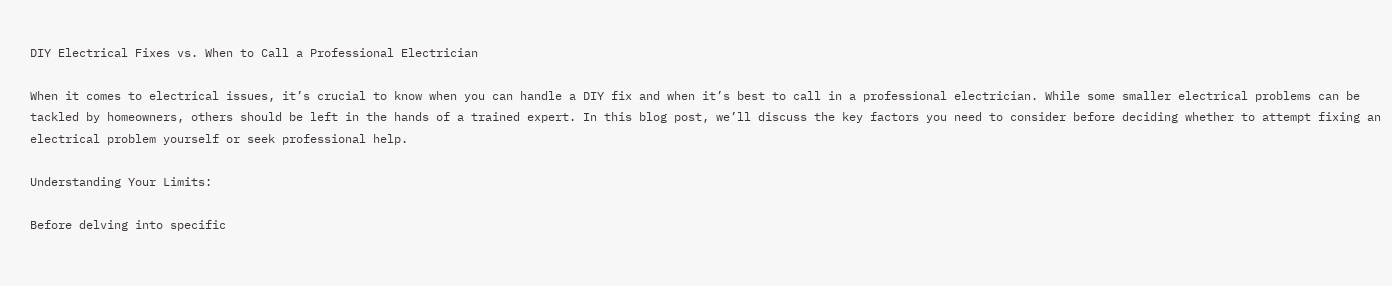DIY Electrical Fixes vs. When to Call a Professional Electrician

When it comes to electrical issues, it’s crucial to know when you can handle a DIY fix and when it’s best to call in a professional electrician. While some smaller electrical problems can be tackled by homeowners, others should be left in the hands of a trained expert. In this blog post, we’ll discuss the key factors you need to consider before deciding whether to attempt fixing an electrical problem yourself or seek professional help.

Understanding Your Limits:

Before delving into specific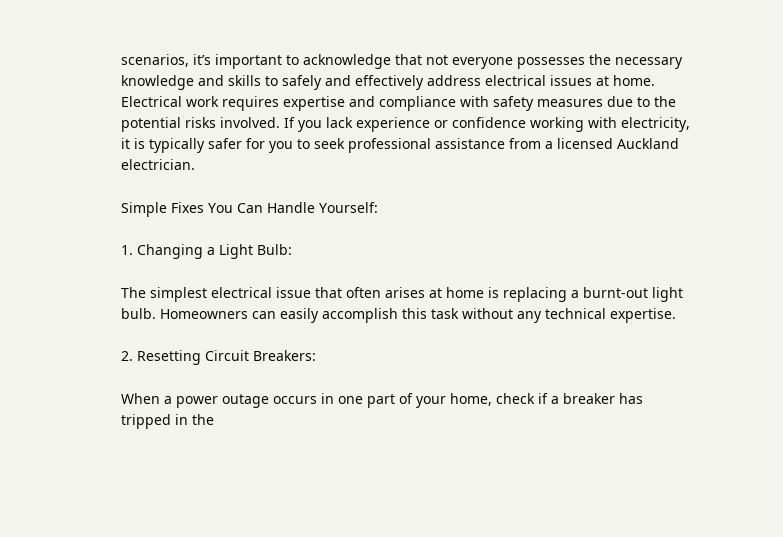scenarios, it’s important to acknowledge that not everyone possesses the necessary knowledge and skills to safely and effectively address electrical issues at home. Electrical work requires expertise and compliance with safety measures due to the potential risks involved. If you lack experience or confidence working with electricity, it is typically safer for you to seek professional assistance from a licensed Auckland electrician.

Simple Fixes You Can Handle Yourself:

1. Changing a Light Bulb:

The simplest electrical issue that often arises at home is replacing a burnt-out light bulb. Homeowners can easily accomplish this task without any technical expertise.

2. Resetting Circuit Breakers:

When a power outage occurs in one part of your home, check if a breaker has tripped in the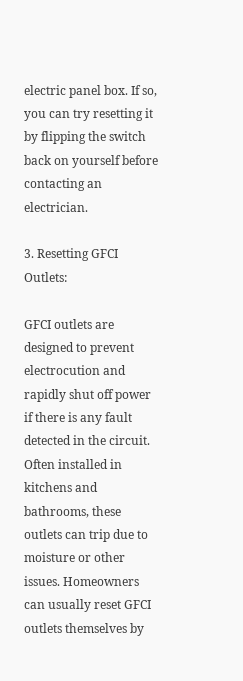electric panel box. If so, you can try resetting it by flipping the switch back on yourself before contacting an electrician.

3. Resetting GFCI Outlets:

GFCI outlets are designed to prevent electrocution and rapidly shut off power if there is any fault detected in the circuit. Often installed in kitchens and bathrooms, these outlets can trip due to moisture or other issues. Homeowners can usually reset GFCI outlets themselves by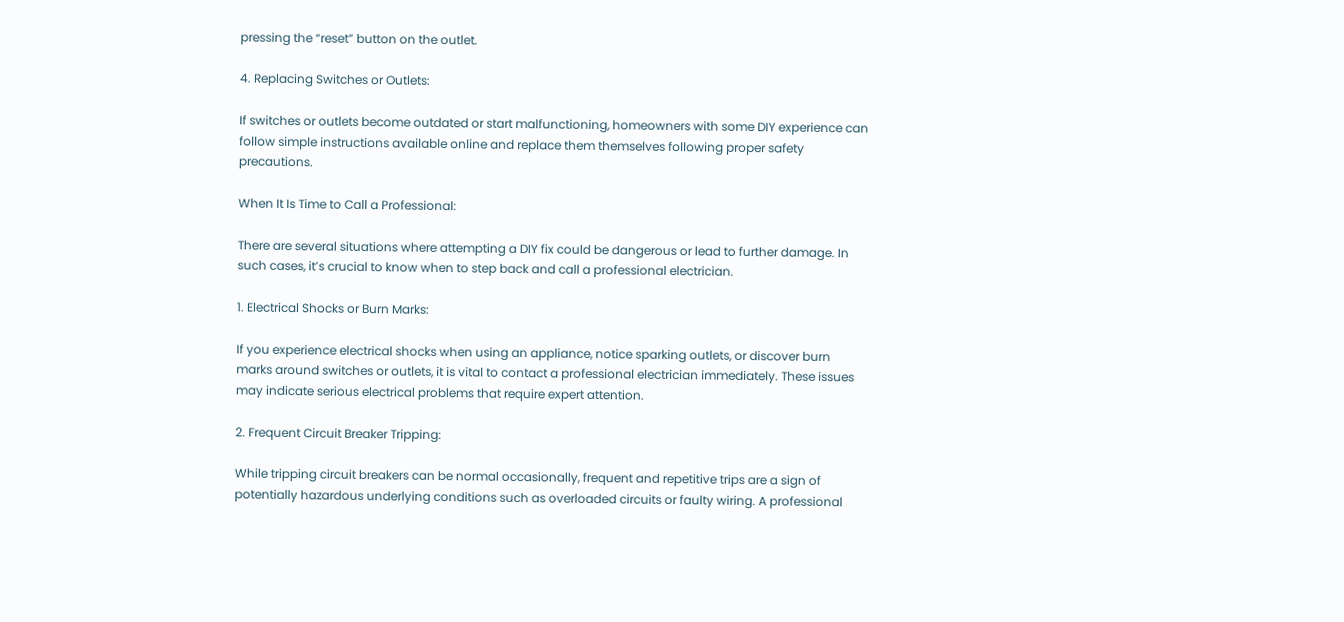pressing the “reset” button on the outlet.

4. Replacing Switches or Outlets:

If switches or outlets become outdated or start malfunctioning, homeowners with some DIY experience can follow simple instructions available online and replace them themselves following proper safety precautions.

When It Is Time to Call a Professional:

There are several situations where attempting a DIY fix could be dangerous or lead to further damage. In such cases, it’s crucial to know when to step back and call a professional electrician.

1. Electrical Shocks or Burn Marks:

If you experience electrical shocks when using an appliance, notice sparking outlets, or discover burn marks around switches or outlets, it is vital to contact a professional electrician immediately. These issues may indicate serious electrical problems that require expert attention.

2. Frequent Circuit Breaker Tripping:

While tripping circuit breakers can be normal occasionally, frequent and repetitive trips are a sign of potentially hazardous underlying conditions such as overloaded circuits or faulty wiring. A professional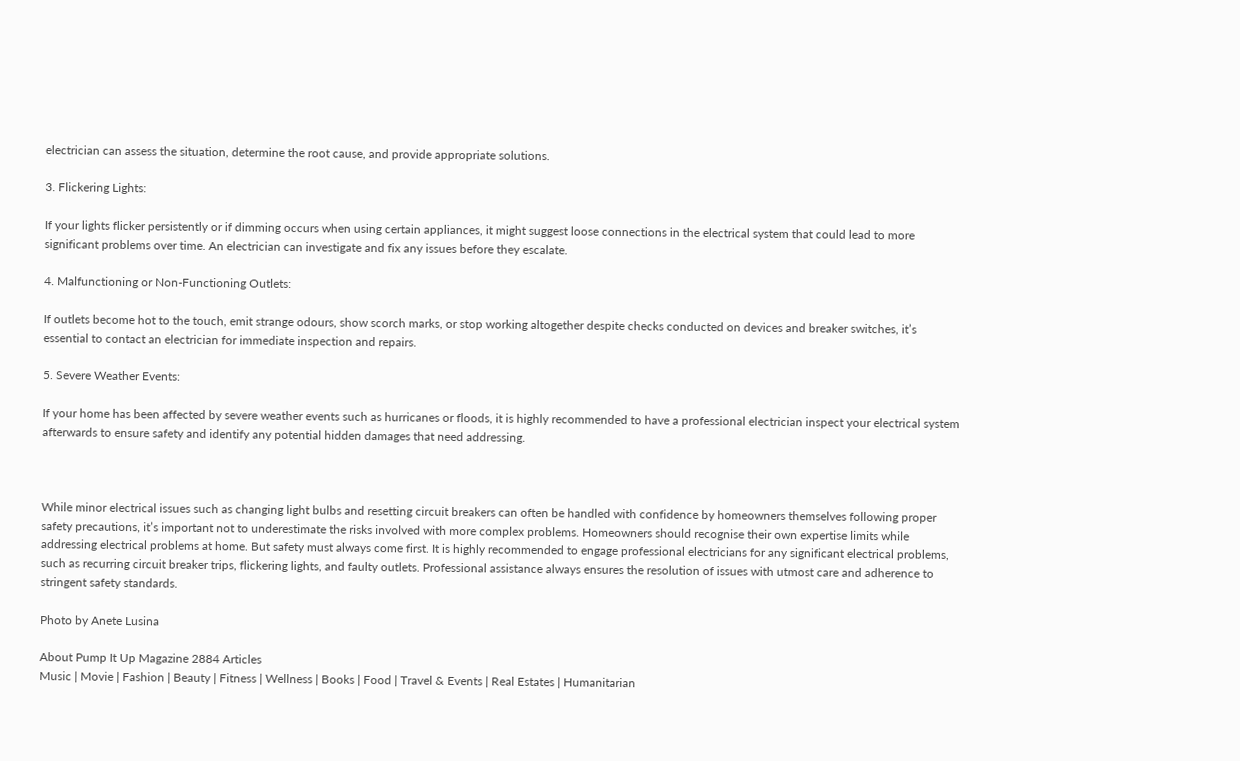electrician can assess the situation, determine the root cause, and provide appropriate solutions.

3. Flickering Lights:

If your lights flicker persistently or if dimming occurs when using certain appliances, it might suggest loose connections in the electrical system that could lead to more significant problems over time. An electrician can investigate and fix any issues before they escalate.

4. Malfunctioning or Non-Functioning Outlets:

If outlets become hot to the touch, emit strange odours, show scorch marks, or stop working altogether despite checks conducted on devices and breaker switches, it’s essential to contact an electrician for immediate inspection and repairs.

5. Severe Weather Events:

If your home has been affected by severe weather events such as hurricanes or floods, it is highly recommended to have a professional electrician inspect your electrical system afterwards to ensure safety and identify any potential hidden damages that need addressing.



While minor electrical issues such as changing light bulbs and resetting circuit breakers can often be handled with confidence by homeowners themselves following proper safety precautions, it’s important not to underestimate the risks involved with more complex problems. Homeowners should recognise their own expertise limits while addressing electrical problems at home. But safety must always come first. It is highly recommended to engage professional electricians for any significant electrical problems, such as recurring circuit breaker trips, flickering lights, and faulty outlets. Professional assistance always ensures the resolution of issues with utmost care and adherence to stringent safety standards.

Photo by Anete Lusina

About Pump It Up Magazine 2884 Articles
Music | Movie | Fashion | Beauty | Fitness | Wellness | Books | Food | Travel & Events | Real Estates | Humanitarian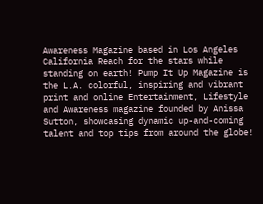Awareness Magazine based in Los Angeles California Reach for the stars while standing on earth! Pump It Up Magazine is the L.A. colorful, inspiring and vibrant print and online Entertainment, Lifestyle and Awareness magazine founded by Anissa Sutton, showcasing dynamic up-and-coming talent and top tips from around the globe!